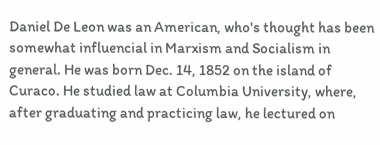Daniel De Leon was an American, who's thought has been somewhat influencial in Marxism and Socialism in general. He was born Dec. 14, 1852 on the island of Curaco. He studied law at Columbia University, where, after graduating and practicing law, he lectured on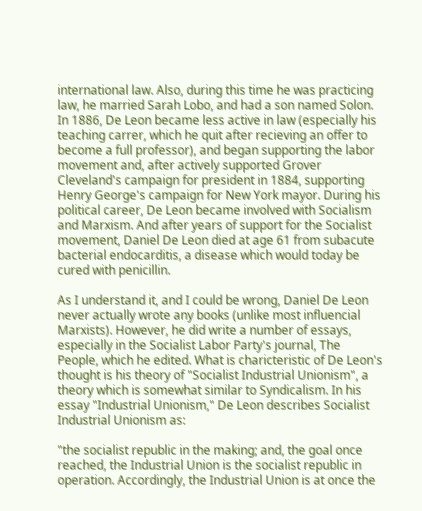international law. Also, during this time he was practicing law, he married Sarah Lobo, and had a son named Solon. In 1886, De Leon became less active in law (especially his teaching carrer, which he quit after recieving an offer to become a full professor), and began supporting the labor movement and, after actively supported Grover Cleveland's campaign for president in 1884, supporting Henry George's campaign for New York mayor. During his political career, De Leon became involved with Socialism and Marxism. And after years of support for the Socialist movement, Daniel De Leon died at age 61 from subacute bacterial endocarditis, a disease which would today be cured with penicillin.

As I understand it, and I could be wrong, Daniel De Leon never actually wrote any books (unlike most influencial Marxists). However, he did write a number of essays, especially in the Socialist Labor Party's journal, The People, which he edited. What is charicteristic of De Leon's thought is his theory of "Socialist Industrial Unionism", a theory which is somewhat similar to Syndicalism. In his essay "Industrial Unionism," De Leon describes Socialist Industrial Unionism as:

"the socialist republic in the making; and, the goal once reached, the Industrial Union is the socialist republic in operation. Accordingly, the Industrial Union is at once the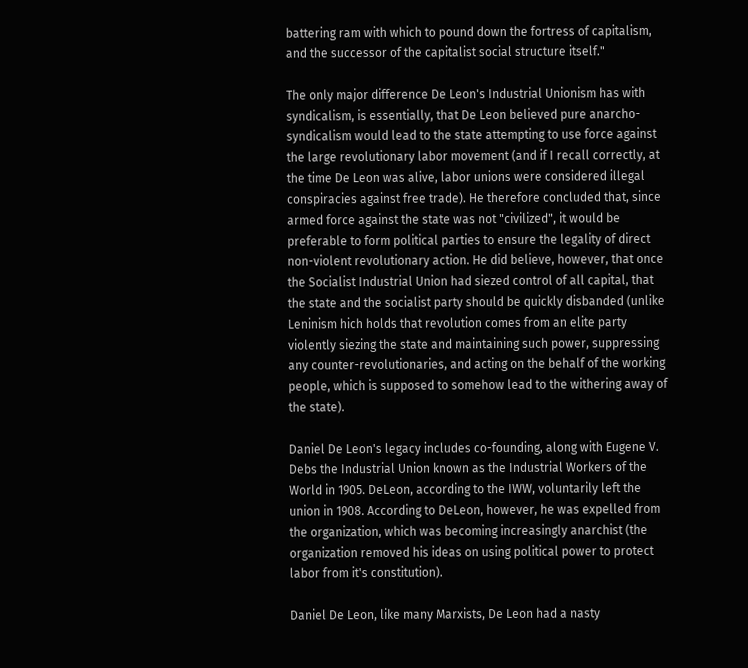battering ram with which to pound down the fortress of capitalism, and the successor of the capitalist social structure itself."

The only major difference De Leon's Industrial Unionism has with syndicalism, is essentially, that De Leon believed pure anarcho-syndicalism would lead to the state attempting to use force against the large revolutionary labor movement (and if I recall correctly, at the time De Leon was alive, labor unions were considered illegal conspiracies against free trade). He therefore concluded that, since armed force against the state was not "civilized", it would be preferable to form political parties to ensure the legality of direct non-violent revolutionary action. He did believe, however, that once the Socialist Industrial Union had siezed control of all capital, that the state and the socialist party should be quickly disbanded (unlike Leninism hich holds that revolution comes from an elite party violently siezing the state and maintaining such power, suppressing any counter-revolutionaries, and acting on the behalf of the working people, which is supposed to somehow lead to the withering away of the state).

Daniel De Leon's legacy includes co-founding, along with Eugene V. Debs the Industrial Union known as the Industrial Workers of the World in 1905. DeLeon, according to the IWW, voluntarily left the union in 1908. According to DeLeon, however, he was expelled from the organization, which was becoming increasingly anarchist (the organization removed his ideas on using political power to protect labor from it's constitution).

Daniel De Leon, like many Marxists, De Leon had a nasty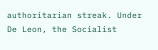authoritarian streak. Under De Leon, the Socialist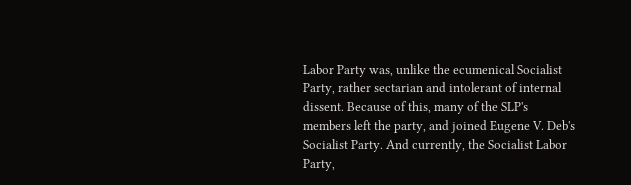Labor Party was, unlike the ecumenical Socialist Party, rather sectarian and intolerant of internal dissent. Because of this, many of the SLP's members left the party, and joined Eugene V. Deb's Socialist Party. And currently, the Socialist Labor Party,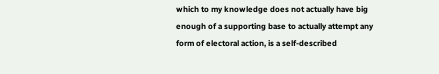which to my knowledge does not actually have big enough of a supporting base to actually attempt any form of electoral action, is a self-described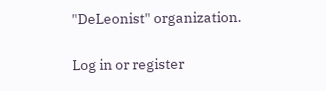"DeLeonist" organization.

Log in or register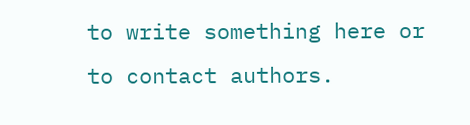to write something here or to contact authors.